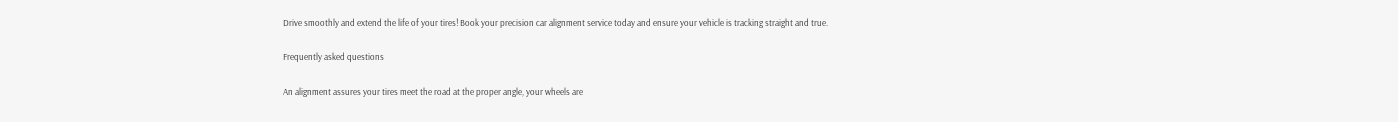Drive smoothly and extend the life of your tires! Book your precision car alignment service today and ensure your vehicle is tracking straight and true.

Frequently asked questions

An alignment assures your tires meet the road at the proper angle, your wheels are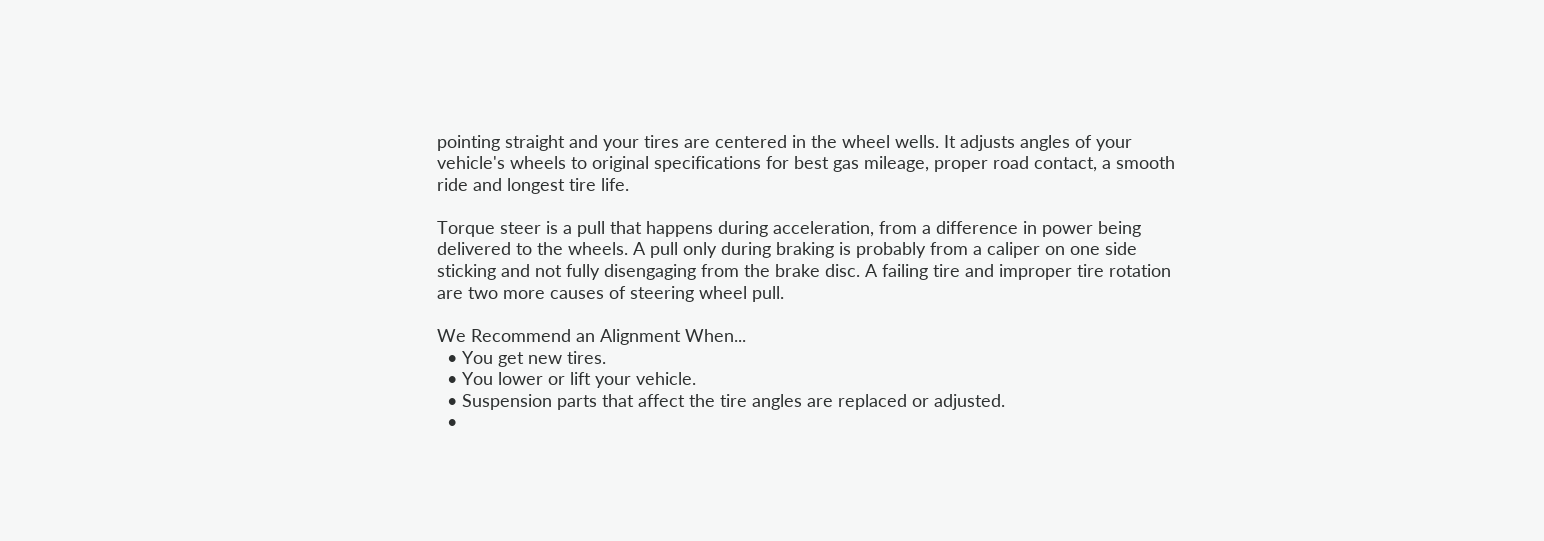pointing straight and your tires are centered in the wheel wells. It adjusts angles of your vehicle's wheels to original specifications for best gas mileage, proper road contact, a smooth ride and longest tire life.

Torque steer is a pull that happens during acceleration, from a difference in power being delivered to the wheels. A pull only during braking is probably from a caliper on one side sticking and not fully disengaging from the brake disc. A failing tire and improper tire rotation are two more causes of steering wheel pull.

We Recommend an Alignment When...
  • You get new tires.
  • You lower or lift your vehicle.
  • Suspension parts that affect the tire angles are replaced or adjusted.
  •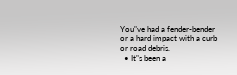You"ve had a fender-bender or a hard impact with a curb or road debris.
  • It"s been a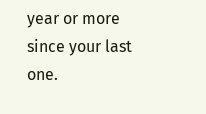year or more since your last one.